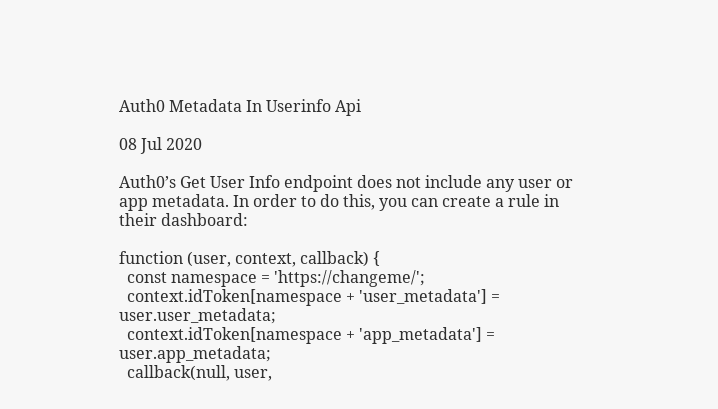Auth0 Metadata In Userinfo Api

08 Jul 2020

Auth0’s Get User Info endpoint does not include any user or app metadata. In order to do this, you can create a rule in their dashboard:

function (user, context, callback) {
  const namespace = 'https://changeme/';
  context.idToken[namespace + 'user_metadata'] = user.user_metadata;
  context.idToken[namespace + 'app_metadata'] = user.app_metadata;
  callback(null, user,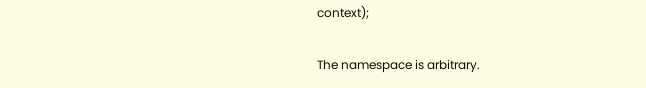context);

The namespace is arbitrary.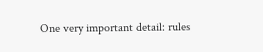One very important detail: rules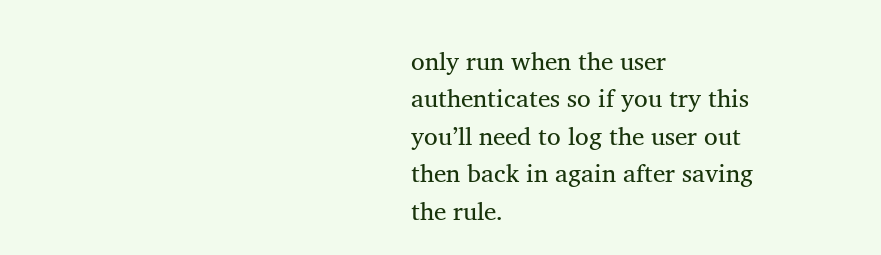only run when the user authenticates so if you try this you’ll need to log the user out then back in again after saving the rule.